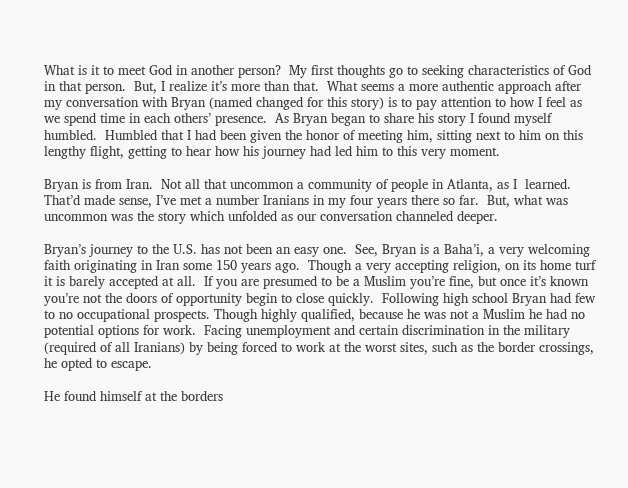What is it to meet God in another person?  My first thoughts go to seeking characteristics of God in that person.  But, I realize it’s more than that.  What seems a more authentic approach after my conversation with Bryan (named changed for this story) is to pay attention to how I feel as we spend time in each others’ presence.  As Bryan began to share his story I found myself humbled.  Humbled that I had been given the honor of meeting him, sitting next to him on this lengthy flight, getting to hear how his journey had led him to this very moment.

Bryan is from Iran.  Not all that uncommon a community of people in Atlanta, as I  learned.  That’d made sense, I’ve met a number Iranians in my four years there so far.  But, what was uncommon was the story which unfolded as our conversation channeled deeper.

Bryan’s journey to the U.S. has not been an easy one.  See, Bryan is a Baha’i, a very welcoming faith originating in Iran some 150 years ago.  Though a very accepting religion, on its home turf it is barely accepted at all.  If you are presumed to be a Muslim you’re fine, but once it’s known you’re not the doors of opportunity begin to close quickly.  Following high school Bryan had few to no occupational prospects. Though highly qualified, because he was not a Muslim he had no potential options for work.  Facing unemployment and certain discrimination in the military (required of all Iranians) by being forced to work at the worst sites, such as the border crossings, he opted to escape.

He found himself at the borders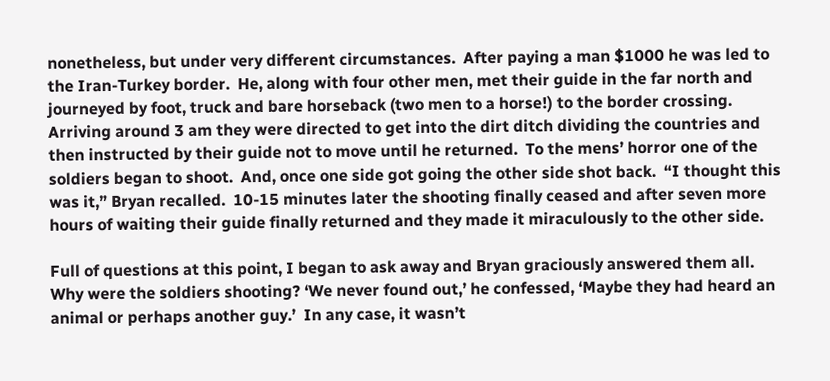nonetheless, but under very different circumstances.  After paying a man $1000 he was led to the Iran-Turkey border.  He, along with four other men, met their guide in the far north and journeyed by foot, truck and bare horseback (two men to a horse!) to the border crossing.  Arriving around 3 am they were directed to get into the dirt ditch dividing the countries and then instructed by their guide not to move until he returned.  To the mens’ horror one of the soldiers began to shoot.  And, once one side got going the other side shot back.  “I thought this was it,” Bryan recalled.  10-15 minutes later the shooting finally ceased and after seven more hours of waiting their guide finally returned and they made it miraculously to the other side.

Full of questions at this point, I began to ask away and Bryan graciously answered them all.  Why were the soldiers shooting? ‘We never found out,’ he confessed, ‘Maybe they had heard an animal or perhaps another guy.’  In any case, it wasn’t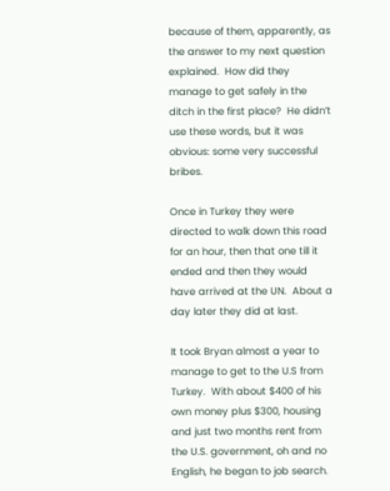because of them, apparently, as the answer to my next question explained.  How did they manage to get safely in the ditch in the first place?  He didn’t use these words, but it was obvious: some very successful bribes.

Once in Turkey they were directed to walk down this road for an hour, then that one till it ended and then they would have arrived at the UN.  About a day later they did at last.

It took Bryan almost a year to manage to get to the U.S from Turkey.  With about $400 of his own money plus $300, housing and just two months rent from the U.S. government, oh and no English, he began to job search.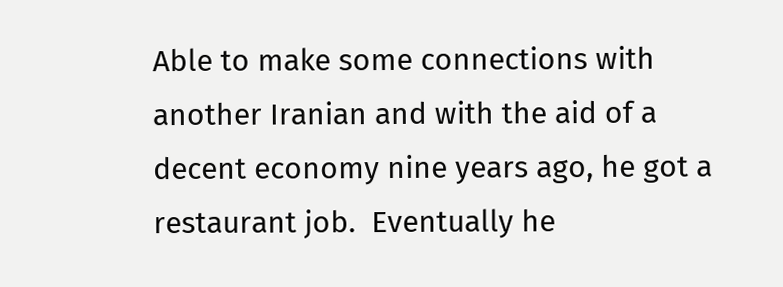Able to make some connections with another Iranian and with the aid of a decent economy nine years ago, he got a restaurant job.  Eventually he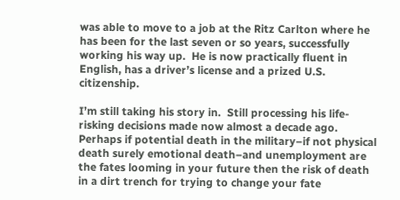was able to move to a job at the Ritz Carlton where he has been for the last seven or so years, successfully working his way up.  He is now practically fluent in English, has a driver’s license and a prized U.S. citizenship.

I’m still taking his story in.  Still processing his life-risking decisions made now almost a decade ago.  Perhaps if potential death in the military–if not physical death surely emotional death–and unemployment are the fates looming in your future then the risk of death in a dirt trench for trying to change your fate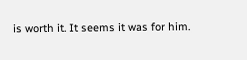is worth it. It seems it was for him.